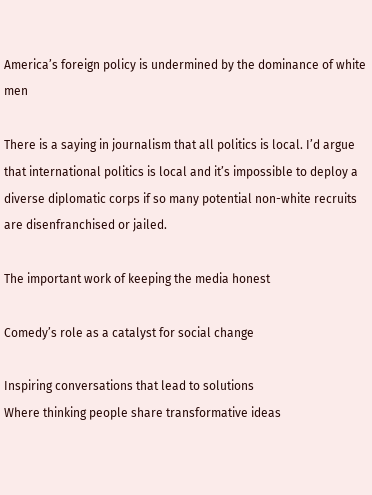America’s foreign policy is undermined by the dominance of white men

There is a saying in journalism that all politics is local. I’d argue that international politics is local and it’s impossible to deploy a diverse diplomatic corps if so many potential non-white recruits are disenfranchised or jailed.

The important work of keeping the media honest

Comedy’s role as a catalyst for social change

Inspiring conversations that lead to solutions
Where thinking people share transformative ideas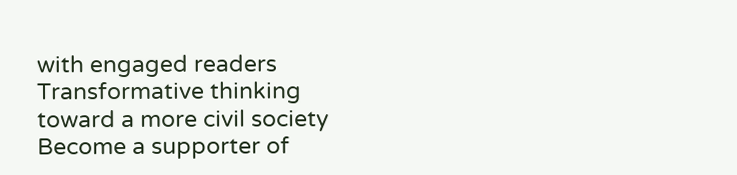with engaged readers
Transformative thinking
toward a more civil society
Become a supporter of